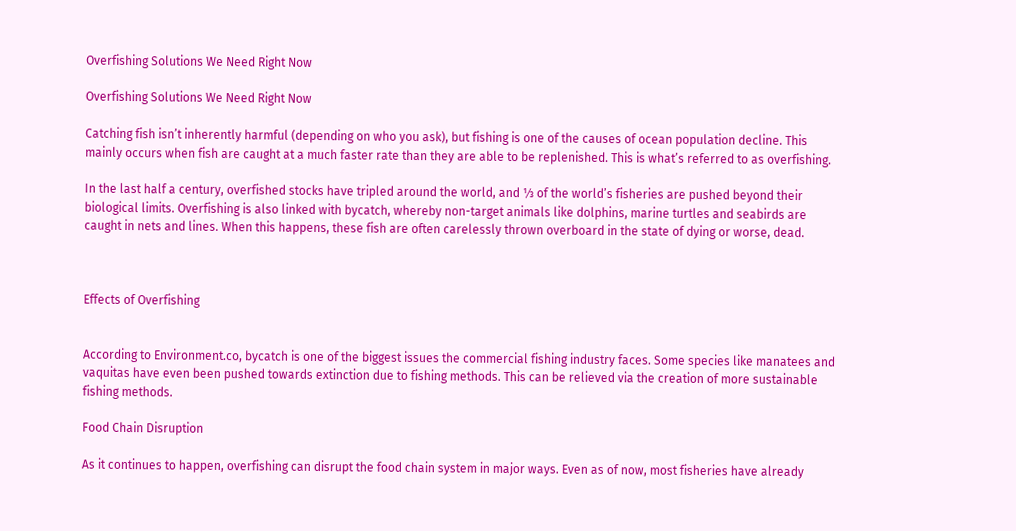Overfishing Solutions We Need Right Now

Overfishing Solutions We Need Right Now

Catching fish isn’t inherently harmful (depending on who you ask), but fishing is one of the causes of ocean population decline. This mainly occurs when fish are caught at a much faster rate than they are able to be replenished. This is what’s referred to as overfishing.

In the last half a century, overfished stocks have tripled around the world, and ⅓ of the world’s fisheries are pushed beyond their biological limits. Overfishing is also linked with bycatch, whereby non-target animals like dolphins, marine turtles and seabirds are caught in nets and lines. When this happens, these fish are often carelessly thrown overboard in the state of dying or worse, dead.



Effects of Overfishing


According to Environment.co, bycatch is one of the biggest issues the commercial fishing industry faces. Some species like manatees and vaquitas have even been pushed towards extinction due to fishing methods. This can be relieved via the creation of more sustainable fishing methods.

Food Chain Disruption

As it continues to happen, overfishing can disrupt the food chain system in major ways. Even as of now, most fisheries have already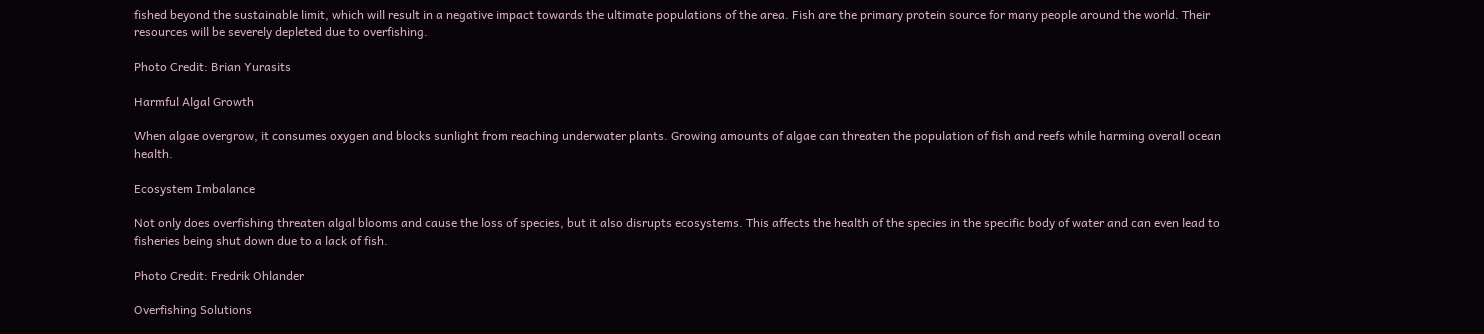fished beyond the sustainable limit, which will result in a negative impact towards the ultimate populations of the area. Fish are the primary protein source for many people around the world. Their resources will be severely depleted due to overfishing.

Photo Credit: Brian Yurasits

Harmful Algal Growth

When algae overgrow, it consumes oxygen and blocks sunlight from reaching underwater plants. Growing amounts of algae can threaten the population of fish and reefs while harming overall ocean health.

Ecosystem Imbalance

Not only does overfishing threaten algal blooms and cause the loss of species, but it also disrupts ecosystems. This affects the health of the species in the specific body of water and can even lead to fisheries being shut down due to a lack of fish.

Photo Credit: Fredrik Ohlander

Overfishing Solutions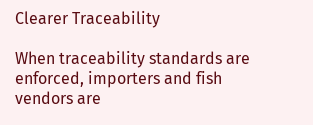Clearer Traceability

When traceability standards are enforced, importers and fish vendors are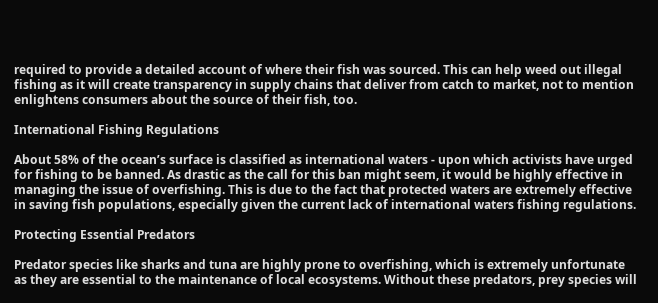required to provide a detailed account of where their fish was sourced. This can help weed out illegal fishing as it will create transparency in supply chains that deliver from catch to market, not to mention enlightens consumers about the source of their fish, too.

International Fishing Regulations

About 58% of the ocean’s surface is classified as international waters - upon which activists have urged for fishing to be banned. As drastic as the call for this ban might seem, it would be highly effective in managing the issue of overfishing. This is due to the fact that protected waters are extremely effective in saving fish populations, especially given the current lack of international waters fishing regulations.

Protecting Essential Predators

Predator species like sharks and tuna are highly prone to overfishing, which is extremely unfortunate as they are essential to the maintenance of local ecosystems. Without these predators, prey species will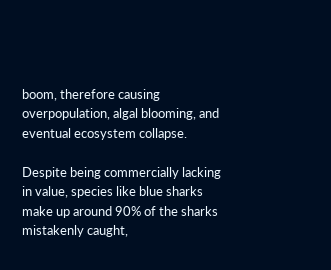boom, therefore causing overpopulation, algal blooming, and eventual ecosystem collapse.

Despite being commercially lacking in value, species like blue sharks make up around 90% of the sharks mistakenly caught,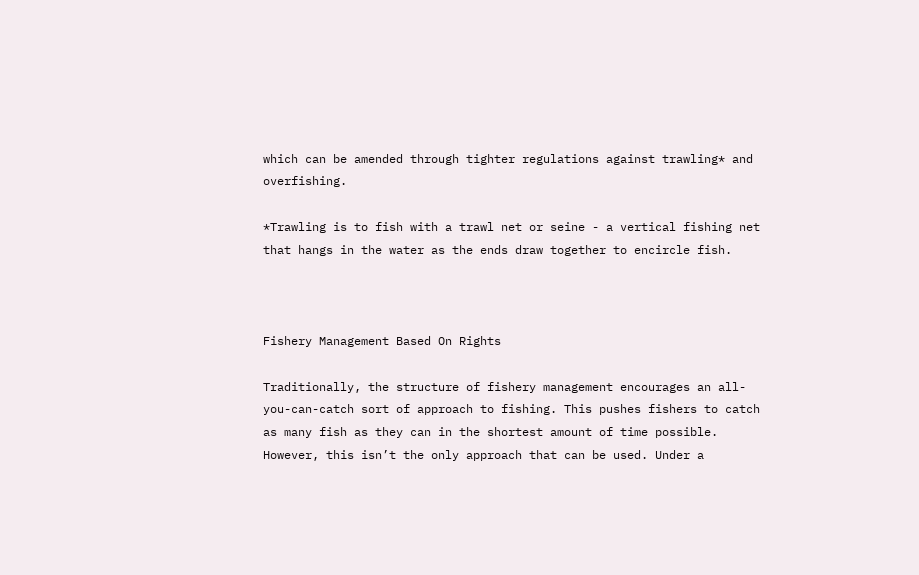which can be amended through tighter regulations against trawling* and overfishing.

*Trawling is to fish with a trawl net or seine - a vertical fishing net that hangs in the water as the ends draw together to encircle fish.



Fishery Management Based On Rights

Traditionally, the structure of fishery management encourages an all-you-can-catch sort of approach to fishing. This pushes fishers to catch as many fish as they can in the shortest amount of time possible. However, this isn’t the only approach that can be used. Under a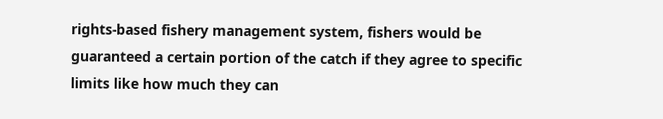rights-based fishery management system, fishers would be guaranteed a certain portion of the catch if they agree to specific limits like how much they can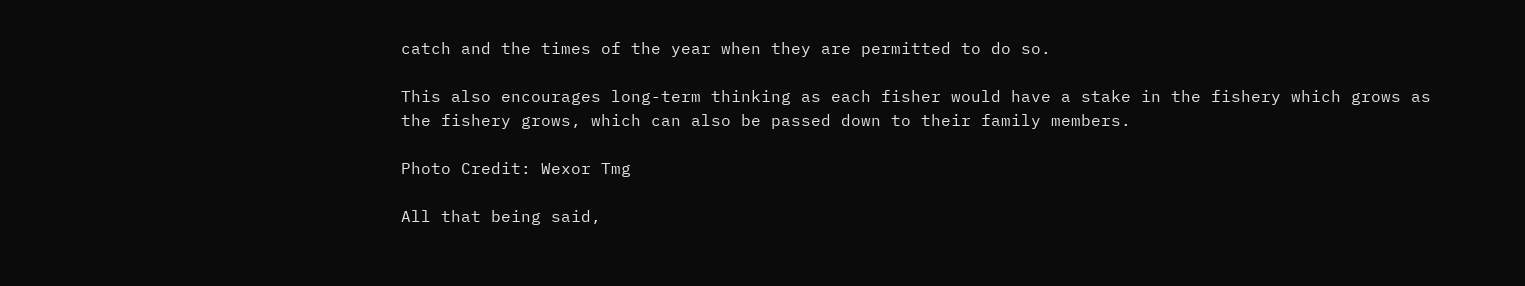catch and the times of the year when they are permitted to do so.

This also encourages long-term thinking as each fisher would have a stake in the fishery which grows as the fishery grows, which can also be passed down to their family members.

Photo Credit: Wexor Tmg

All that being said,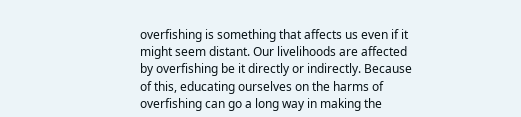overfishing is something that affects us even if it might seem distant. Our livelihoods are affected by overfishing be it directly or indirectly. Because of this, educating ourselves on the harms of overfishing can go a long way in making the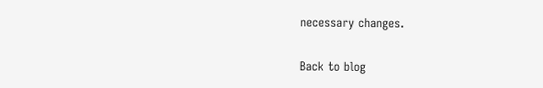necessary changes.

Back to blog